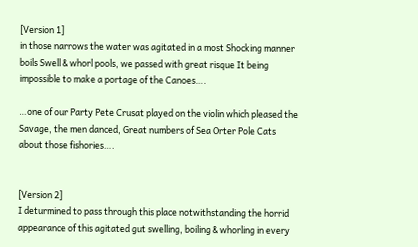[Version 1]
in those narrows the water was agitated in a most Shocking manner boils Swell & whorl pools, we passed with great risque It being impossible to make a portage of the Canoes….

…one of our Party Pete Crusat played on the violin which pleased the Savage, the men danced, Great numbers of Sea Orter Pole Cats about those fishories….


[Version 2]
I deturmined to pass through this place notwithstanding the horrid appearance of this agitated gut swelling, boiling & whorling in every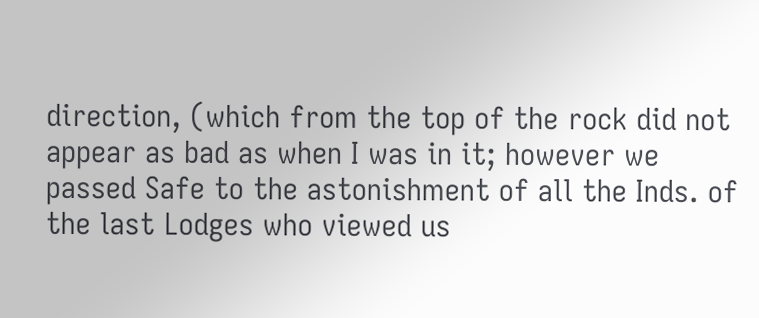direction, (which from the top of the rock did not appear as bad as when I was in it; however we passed Safe to the astonishment of all the Inds. of the last Lodges who viewed us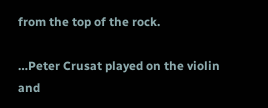from the top of the rock.

…Peter Crusat played on the violin and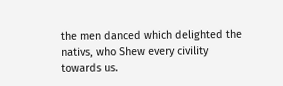the men danced which delighted the nativs, who Shew every civility towards us.